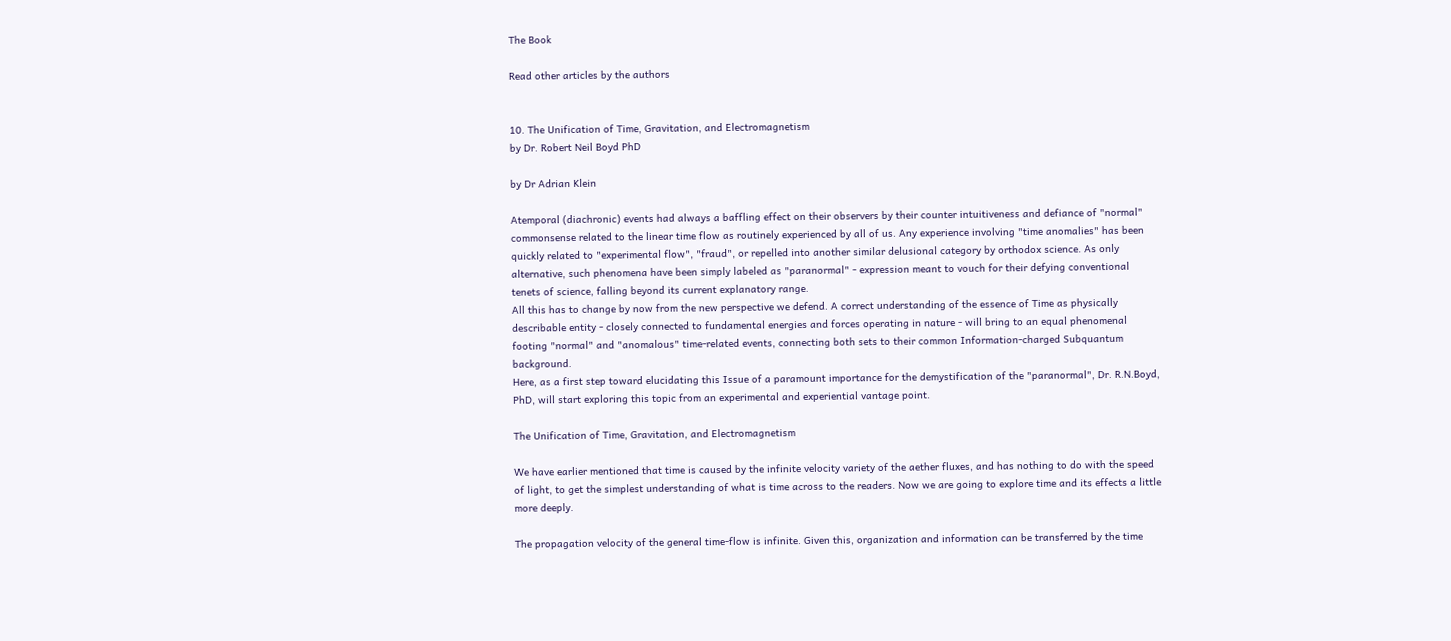The Book

Read other articles by the authors


10. The Unification of Time, Gravitation, and Electromagnetism
by Dr. Robert Neil Boyd PhD

by Dr Adrian Klein

Atemporal (diachronic) events had always a baffling effect on their observers by their counter intuitiveness and defiance of "normal" commonsense related to the linear time flow as routinely experienced by all of us. Any experience involving "time anomalies" has been quickly related to "experimental flow", "fraud", or repelled into another similar delusional category by orthodox science. As only alternative, such phenomena have been simply labeled as "paranormal" - expression meant to vouch for their defying conventional tenets of science, falling beyond its current explanatory range.
All this has to change by now from the new perspective we defend. A correct understanding of the essence of Time as physically describable entity - closely connected to fundamental energies and forces operating in nature - will bring to an equal phenomenal footing "normal" and "anomalous" time-related events, connecting both sets to their common Information-charged Subquantum background.
Here, as a first step toward elucidating this Issue of a paramount importance for the demystification of the "paranormal", Dr. R.N.Boyd, PhD, will start exploring this topic from an experimental and experiential vantage point.

The Unification of Time, Gravitation, and Electromagnetism

We have earlier mentioned that time is caused by the infinite velocity variety of the aether fluxes, and has nothing to do with the speed of light, to get the simplest understanding of what is time across to the readers. Now we are going to explore time and its effects a little more deeply.

The propagation velocity of the general time-flow is infinite. Given this, organization and information can be transferred by the time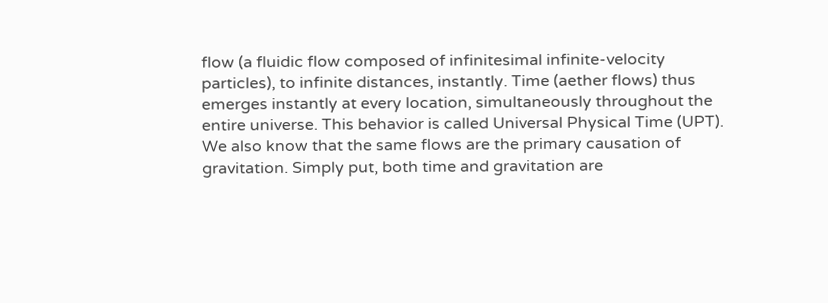flow (a fluidic flow composed of infinitesimal infinite-velocity particles), to infinite distances, instantly. Time (aether flows) thus emerges instantly at every location, simultaneously throughout the entire universe. This behavior is called Universal Physical Time (UPT). We also know that the same flows are the primary causation of gravitation. Simply put, both time and gravitation are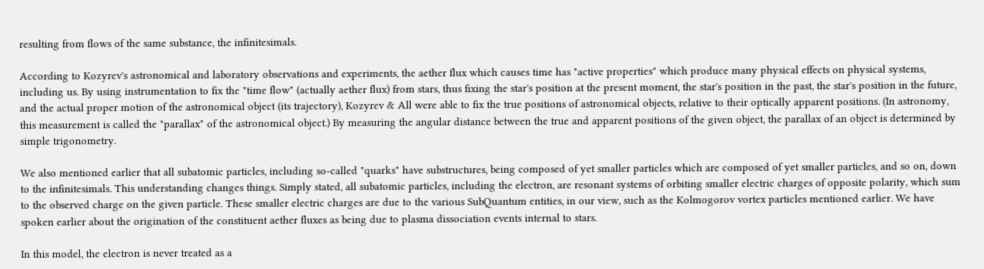resulting from flows of the same substance, the infinitesimals.

According to Kozyrev's astronomical and laboratory observations and experiments, the aether flux which causes time has "active properties" which produce many physical effects on physical systems, including us. By using instrumentation to fix the "time flow" (actually aether flux) from stars, thus fixing the star's position at the present moment, the star's position in the past, the star's position in the future, and the actual proper motion of the astronomical object (its trajectory), Kozyrev & All were able to fix the true positions of astronomical objects, relative to their optically apparent positions. (In astronomy, this measurement is called the "parallax" of the astronomical object.) By measuring the angular distance between the true and apparent positions of the given object, the parallax of an object is determined by simple trigonometry.

We also mentioned earlier that all subatomic particles, including so-called "quarks" have substructures, being composed of yet smaller particles which are composed of yet smaller particles, and so on, down to the infinitesimals. This understanding changes things. Simply stated, all subatomic particles, including the electron, are resonant systems of orbiting smaller electric charges of opposite polarity, which sum to the observed charge on the given particle. These smaller electric charges are due to the various SubQuantum entities, in our view, such as the Kolmogorov vortex particles mentioned earlier. We have spoken earlier about the origination of the constituent aether fluxes as being due to plasma dissociation events internal to stars.

In this model, the electron is never treated as a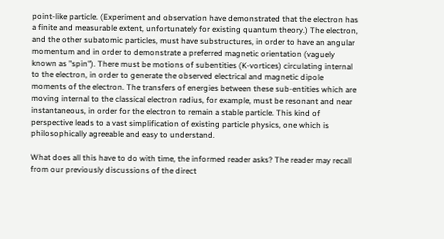point-like particle. (Experiment and observation have demonstrated that the electron has a finite and measurable extent, unfortunately for existing quantum theory.) The electron, and the other subatomic particles, must have substructures, in order to have an angular momentum and in order to demonstrate a preferred magnetic orientation (vaguely known as "spin"). There must be motions of subentities (K-vortices) circulating internal to the electron, in order to generate the observed electrical and magnetic dipole moments of the electron. The transfers of energies between these sub-entities which are moving internal to the classical electron radius, for example, must be resonant and near instantaneous, in order for the electron to remain a stable particle. This kind of perspective leads to a vast simplification of existing particle physics, one which is philosophically agreeable and easy to understand.

What does all this have to do with time, the informed reader asks? The reader may recall from our previously discussions of the direct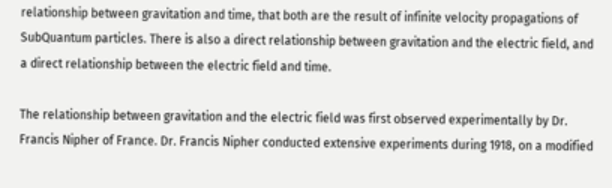relationship between gravitation and time, that both are the result of infinite velocity propagations of SubQuantum particles. There is also a direct relationship between gravitation and the electric field, and a direct relationship between the electric field and time.

The relationship between gravitation and the electric field was first observed experimentally by Dr. Francis Nipher of France. Dr. Francis Nipher conducted extensive experiments during 1918, on a modified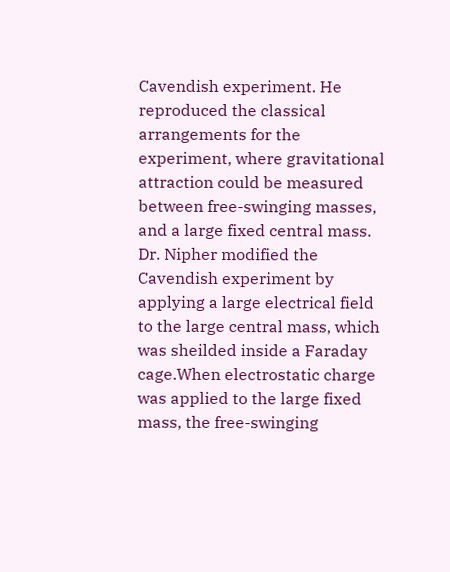Cavendish experiment. He reproduced the classical arrangements for the experiment, where gravitational attraction could be measured between free-swinging masses, and a large fixed central mass. Dr. Nipher modified the Cavendish experiment by applying a large electrical field to the large central mass, which was sheilded inside a Faraday cage.When electrostatic charge was applied to the large fixed mass, the free-swinging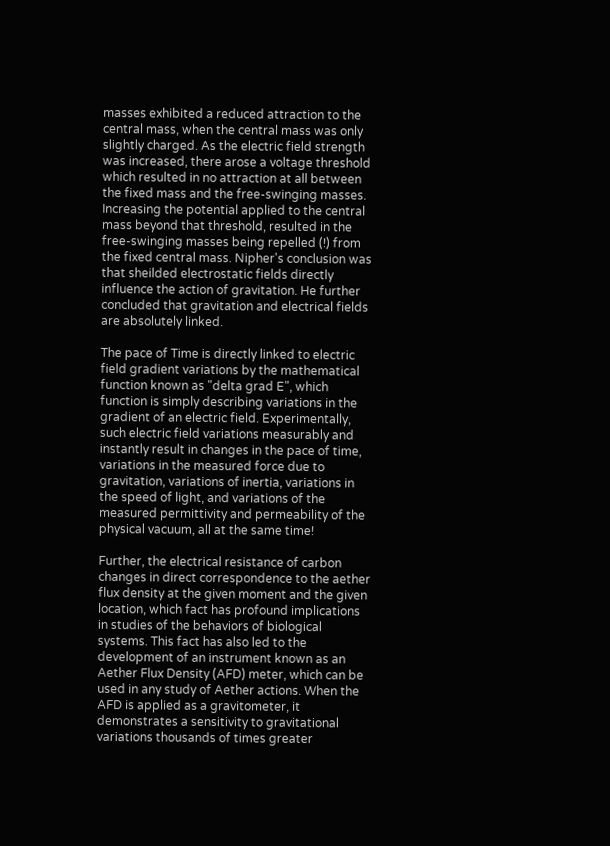masses exhibited a reduced attraction to the central mass, when the central mass was only slightly charged. As the electric field strength was increased, there arose a voltage threshold which resulted in no attraction at all between the fixed mass and the free-swinging masses. Increasing the potential applied to the central mass beyond that threshold, resulted in the free-swinging masses being repelled (!) from the fixed central mass. Nipher's conclusion was that sheilded electrostatic fields directly influence the action of gravitation. He further concluded that gravitation and electrical fields are absolutely linked.

The pace of Time is directly linked to electric field gradient variations by the mathematical function known as "delta grad E", which function is simply describing variations in the gradient of an electric field. Experimentally, such electric field variations measurably and instantly result in changes in the pace of time, variations in the measured force due to gravitation, variations of inertia, variations in the speed of light, and variations of the measured permittivity and permeability of the physical vacuum, all at the same time!

Further, the electrical resistance of carbon changes in direct correspondence to the aether flux density at the given moment and the given location, which fact has profound implications in studies of the behaviors of biological systems. This fact has also led to the development of an instrument known as an Aether Flux Density (AFD) meter, which can be used in any study of Aether actions. When the AFD is applied as a gravitometer, it demonstrates a sensitivity to gravitational variations thousands of times greater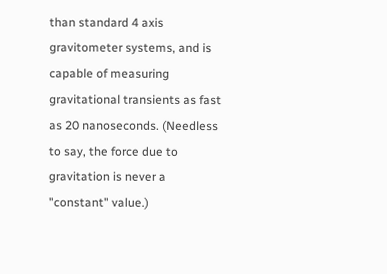than standard 4 axis gravitometer systems, and is capable of measuring gravitational transients as fast as 20 nanoseconds. (Needless to say, the force due to gravitation is never a "constant" value.)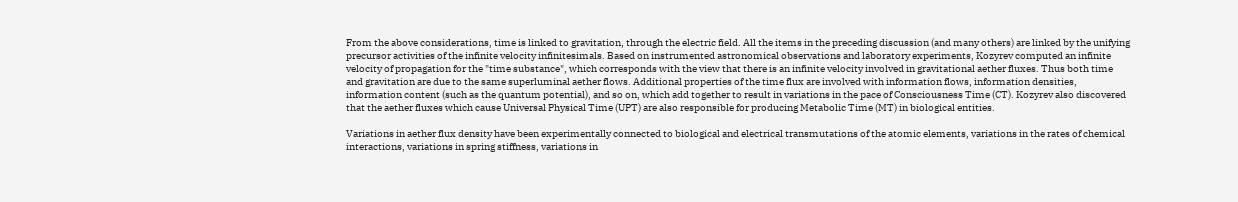From the above considerations, time is linked to gravitation, through the electric field. All the items in the preceding discussion (and many others) are linked by the unifying precursor activities of the infinite velocity infinitesimals. Based on instrumented astronomical observations and laboratory experiments, Kozyrev computed an infinite velocity of propagation for the "time substance", which corresponds with the view that there is an infinite velocity involved in gravitational aether fluxes. Thus both time and gravitation are due to the same superluminal aether flows. Additional properties of the time flux are involved with information flows, information densities, information content (such as the quantum potential), and so on, which add together to result in variations in the pace of Consciousness Time (CT). Kozyrev also discovered that the aether fluxes which cause Universal Physical Time (UPT) are also responsible for producing Metabolic Time (MT) in biological entities.

Variations in aether flux density have been experimentally connected to biological and electrical transmutations of the atomic elements, variations in the rates of chemical interactions, variations in spring stiffness, variations in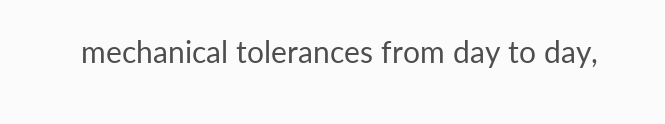mechanical tolerances from day to day,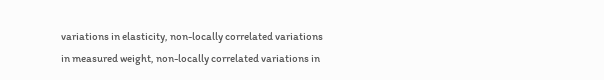variations in elasticity, non-locally correlated variations in measured weight, non-locally correlated variations in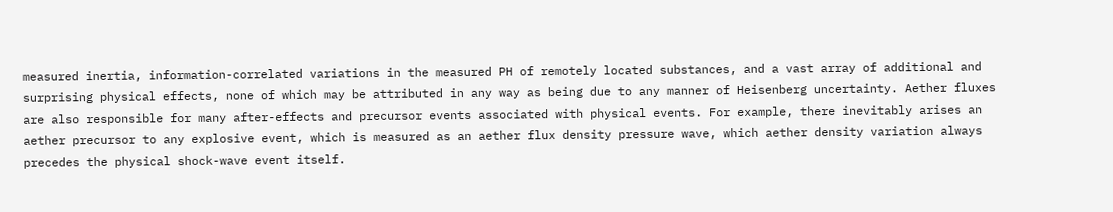measured inertia, information-correlated variations in the measured PH of remotely located substances, and a vast array of additional and surprising physical effects, none of which may be attributed in any way as being due to any manner of Heisenberg uncertainty. Aether fluxes are also responsible for many after-effects and precursor events associated with physical events. For example, there inevitably arises an aether precursor to any explosive event, which is measured as an aether flux density pressure wave, which aether density variation always precedes the physical shock-wave event itself.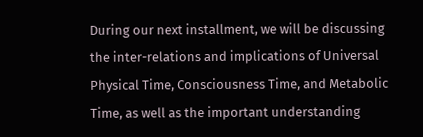During our next installment, we will be discussing the inter-relations and implications of Universal Physical Time, Consciousness Time, and Metabolic Time, as well as the important understanding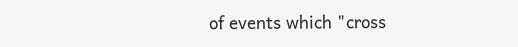of events which "cross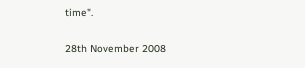time".

28th November 2008